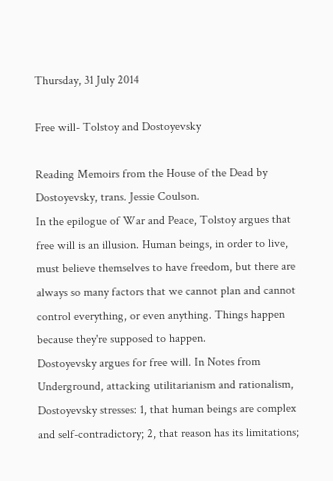Thursday, 31 July 2014

Free will- Tolstoy and Dostoyevsky

Reading Memoirs from the House of the Dead by Dostoyevsky, trans. Jessie Coulson.
In the epilogue of War and Peace, Tolstoy argues that free will is an illusion. Human beings, in order to live, must believe themselves to have freedom, but there are always so many factors that we cannot plan and cannot control everything, or even anything. Things happen because they're supposed to happen.
Dostoyevsky argues for free will. In Notes from Underground, attacking utilitarianism and rationalism, Dostoyevsky stresses: 1, that human beings are complex and self-contradictory; 2, that reason has its limitations;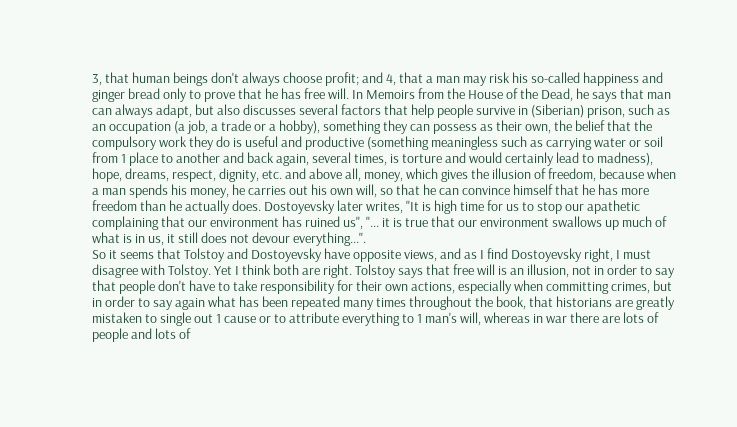3, that human beings don't always choose profit; and 4, that a man may risk his so-called happiness and ginger bread only to prove that he has free will. In Memoirs from the House of the Dead, he says that man can always adapt, but also discusses several factors that help people survive in (Siberian) prison, such as an occupation (a job, a trade or a hobby), something they can possess as their own, the belief that the compulsory work they do is useful and productive (something meaningless such as carrying water or soil from 1 place to another and back again, several times, is torture and would certainly lead to madness), hope, dreams, respect, dignity, etc. and above all, money, which gives the illusion of freedom, because when a man spends his money, he carries out his own will, so that he can convince himself that he has more freedom than he actually does. Dostoyevsky later writes, "It is high time for us to stop our apathetic complaining that our environment has ruined us", "... it is true that our environment swallows up much of what is in us, it still does not devour everything...".
So it seems that Tolstoy and Dostoyevsky have opposite views, and as I find Dostoyevsky right, I must disagree with Tolstoy. Yet I think both are right. Tolstoy says that free will is an illusion, not in order to say that people don't have to take responsibility for their own actions, especially when committing crimes, but in order to say again what has been repeated many times throughout the book, that historians are greatly mistaken to single out 1 cause or to attribute everything to 1 man's will, whereas in war there are lots of people and lots of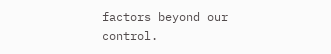factors beyond our control.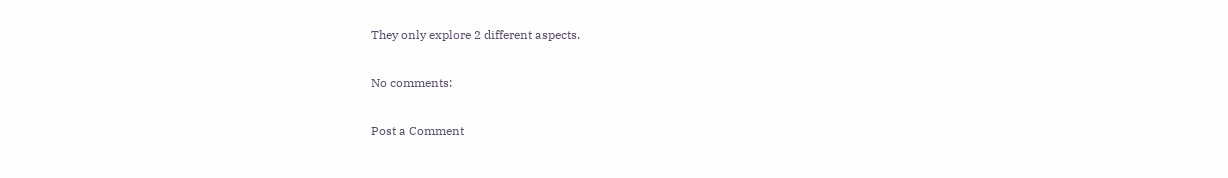They only explore 2 different aspects.

No comments:

Post a Comment